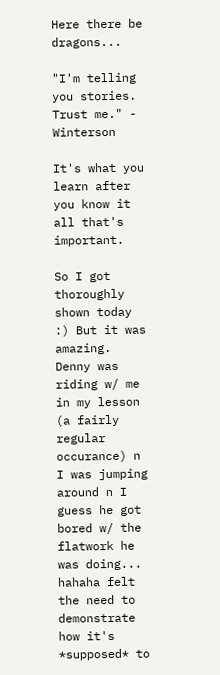Here there be dragons...

"I'm telling you stories. Trust me." - Winterson

It's what you learn after you know it all that's important.

So I got thoroughly shown today :) But it was amazing. Denny was riding w/ me in my lesson (a fairly regular occurance) n I was jumping around n I guess he got bored w/ the flatwork he was doing... hahaha felt the need to demonstrate how it's *supposed* to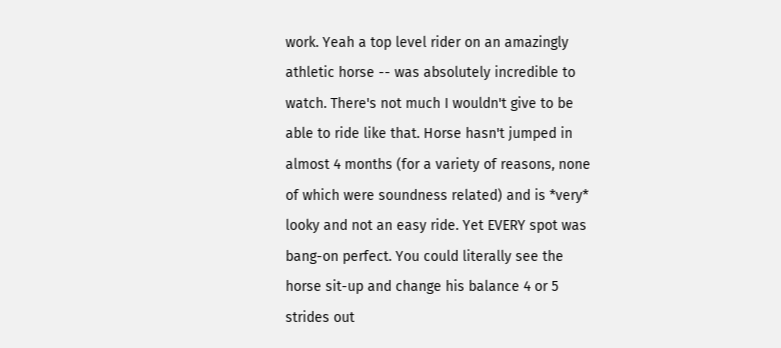work. Yeah a top level rider on an amazingly athletic horse -- was absolutely incredible to watch. There's not much I wouldn't give to be able to ride like that. Horse hasn't jumped in almost 4 months (for a variety of reasons, none of which were soundness related) and is *very* looky and not an easy ride. Yet EVERY spot was bang-on perfect. You could literally see the horse sit-up and change his balance 4 or 5 strides out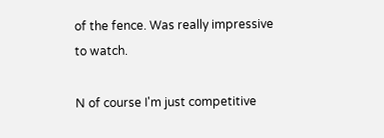of the fence. Was really impressive to watch.

N of course I'm just competitive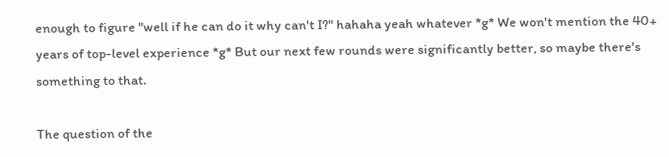enough to figure "well if he can do it why can't I?" hahaha yeah whatever *g* We won't mention the 40+ years of top-level experience *g* But our next few rounds were significantly better, so maybe there's something to that.

The question of the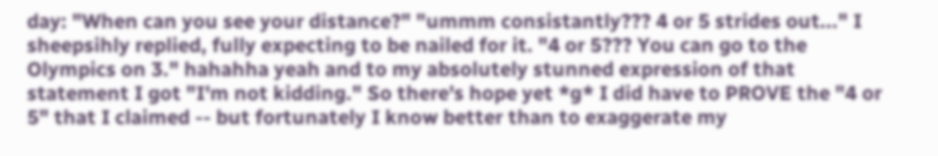day: "When can you see your distance?" "ummm consistantly??? 4 or 5 strides out..." I sheepsihly replied, fully expecting to be nailed for it. "4 or 5??? You can go to the Olympics on 3." hahahha yeah and to my absolutely stunned expression of that statement I got "I'm not kidding." So there's hope yet *g* I did have to PROVE the "4 or 5" that I claimed -- but fortunately I know better than to exaggerate my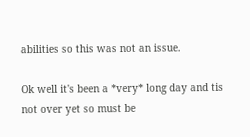abilities so this was not an issue.

Ok well it's been a *very* long day and tis not over yet so must be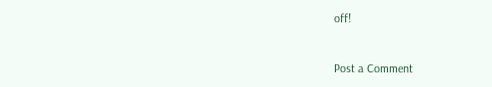off!


Post a Comment